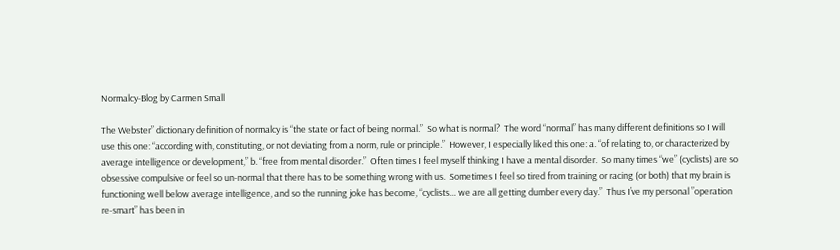Normalcy-Blog by Carmen Small

The Webster” dictionary definition of normalcy is “the state or fact of being normal.”  So what is normal?  The word “normal” has many different definitions so I will use this one: “according with, constituting, or not deviating from a norm, rule or principle.”  However, I especially liked this one: a. “of relating to, or characterized by average intelligence or development,” b. “free from mental disorder.”  Often times I feel myself thinking I have a mental disorder.  So many times “we” (cyclists) are so obsessive compulsive or feel so un-normal that there has to be something wrong with us.  Sometimes I feel so tired from training or racing (or both) that my brain is functioning well below average intelligence, and so the running joke has become, “cyclists… we are all getting dumber every day.”  Thus I’ve my personal ”operation re-smart” has been in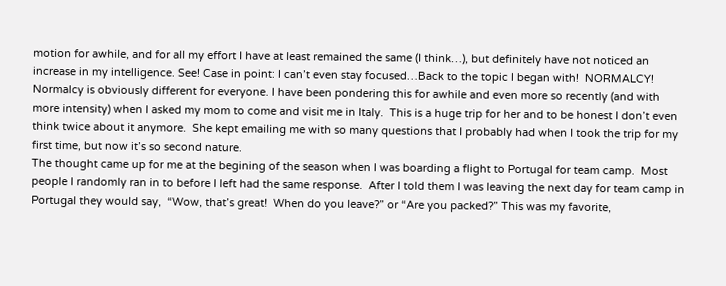motion for awhile, and for all my effort I have at least remained the same (I think…), but definitely have not noticed an increase in my intelligence. See! Case in point: I can’t even stay focused…Back to the topic I began with!  NORMALCY!
Normalcy is obviously different for everyone. I have been pondering this for awhile and even more so recently (and with more intensity) when I asked my mom to come and visit me in Italy.  This is a huge trip for her and to be honest I don’t even think twice about it anymore.  She kept emailing me with so many questions that I probably had when I took the trip for my first time, but now it’s so second nature.
The thought came up for me at the begining of the season when I was boarding a flight to Portugal for team camp.  Most people I randomly ran in to before I left had the same response.  After I told them I was leaving the next day for team camp in Portugal they would say,  “Wow, that’s great!  When do you leave?” or “Are you packed?” This was my favorite,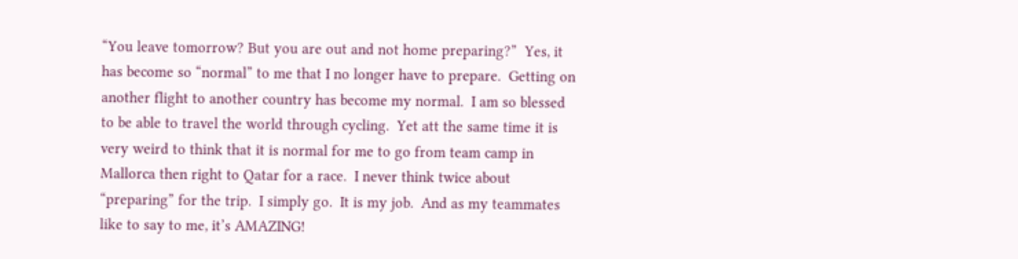“You leave tomorrow? But you are out and not home preparing?”  Yes, it has become so “normal” to me that I no longer have to prepare.  Getting on another flight to another country has become my normal.  I am so blessed to be able to travel the world through cycling.  Yet att the same time it is very weird to think that it is normal for me to go from team camp in Mallorca then right to Qatar for a race.  I never think twice about “preparing” for the trip.  I simply go.  It is my job.  And as my teammates like to say to me, it’s AMAZING!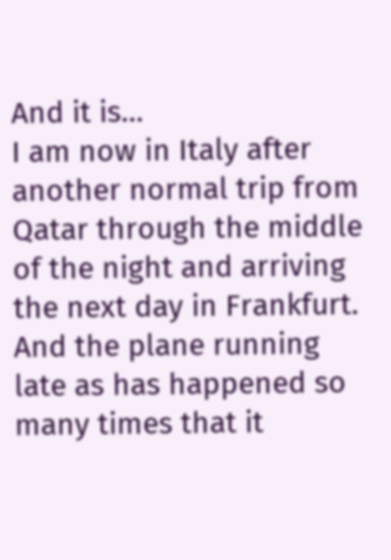And it is…
I am now in Italy after another normal trip from Qatar through the middle of the night and arriving the next day in Frankfurt. And the plane running late as has happened so many times that it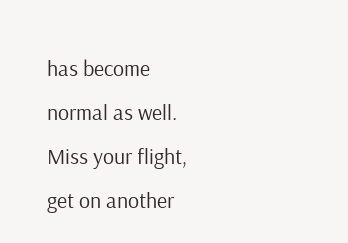has become normal as well.  Miss your flight, get on another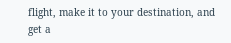flight, make it to your destination, and get a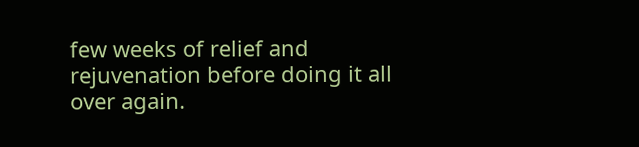few weeks of relief and rejuvenation before doing it all over again.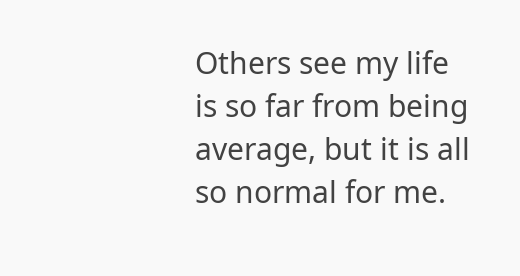Others see my life is so far from being average, but it is all so normal for me.